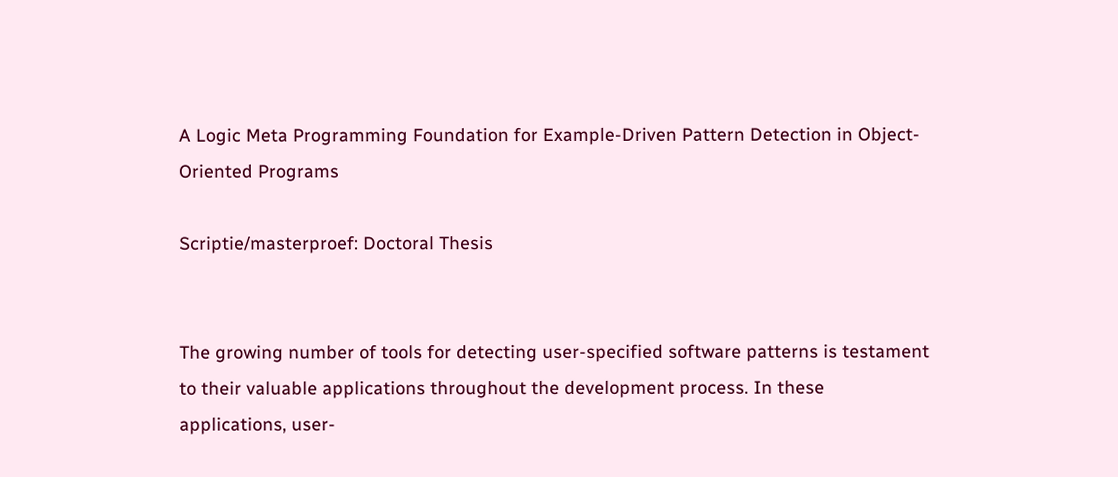A Logic Meta Programming Foundation for Example-Driven Pattern Detection in Object-Oriented Programs

Scriptie/masterproef: Doctoral Thesis


The growing number of tools for detecting user-specified software patterns is testament to their valuable applications throughout the development process. In these applications, user-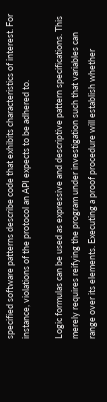specified software patterns describe code that exhibits characteristics of interest. For instance, violations of the protocol an API expects to be adhered to.

Logic formulas can be used as expressive and descriptive pattern specifications. This merely requires reifying the program under investigation such that variables can range over its elements. Executing a proof procedure will establish whether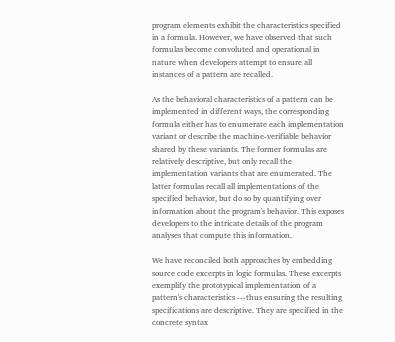program elements exhibit the characteristics specified in a formula. However, we have observed that such formulas become convoluted and operational in nature when developers attempt to ensure all instances of a pattern are recalled.

As the behavioral characteristics of a pattern can be implemented in different ways, the corresponding formula either has to enumerate each implementation variant or describe the machine-verifiable behavior shared by these variants. The former formulas are relatively descriptive, but only recall the implementation variants that are enumerated. The latter formulas recall all implementations of the specified behavior, but do so by quantifying over information about the program's behavior. This exposes developers to the intricate details of the program analyses that compute this information.

We have reconciled both approaches by embedding source code excerpts in logic formulas. These excerpts exemplify the prototypical implementation of a pattern's characteristics ---thus ensuring the resulting specifications are descriptive. They are specified in the concrete syntax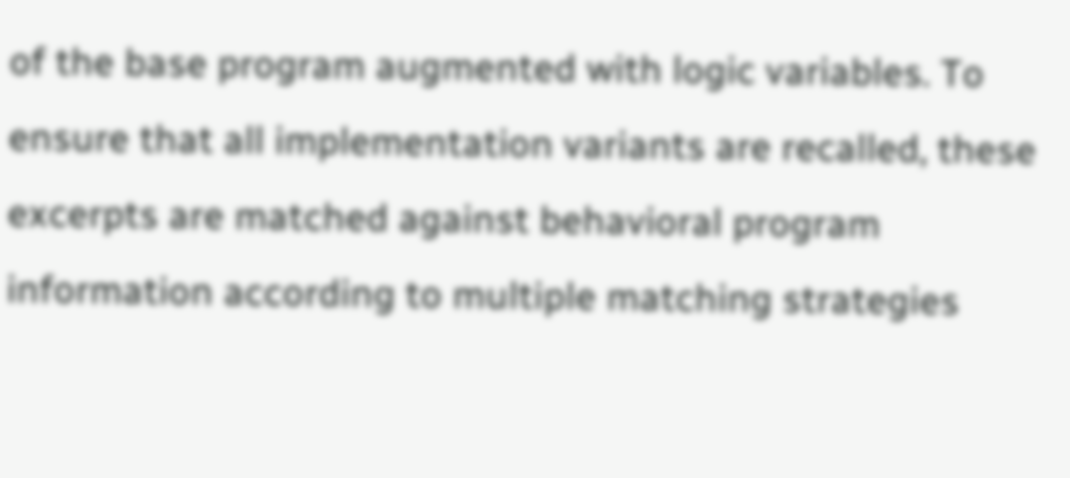of the base program augmented with logic variables. To ensure that all implementation variants are recalled, these excerpts are matched against behavioral program information according to multiple matching strategies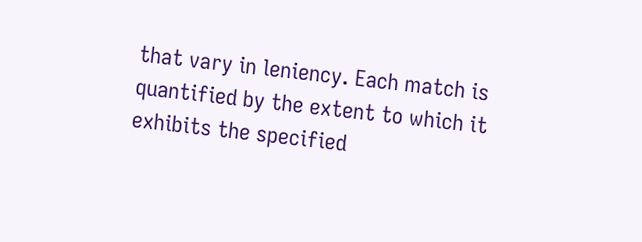that vary in leniency. Each match is quantified by the extent to which it exhibits the specified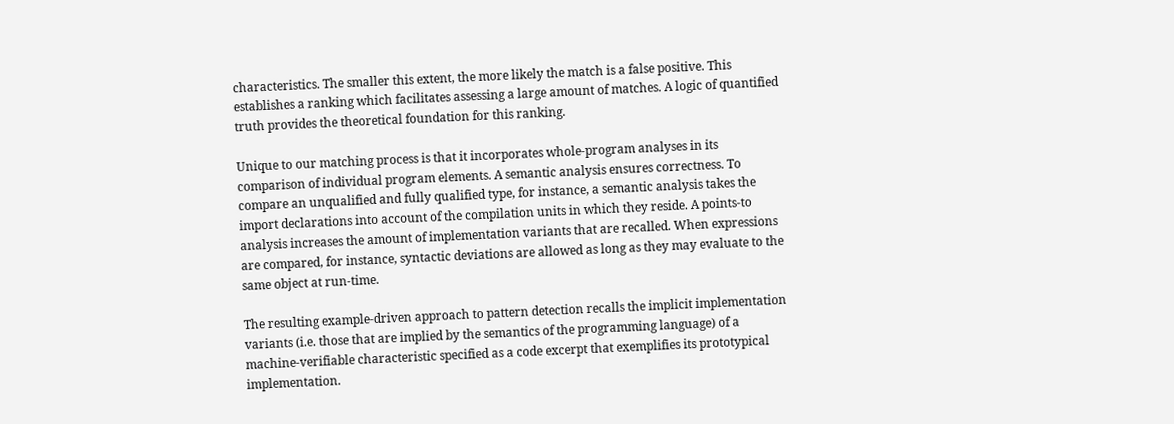characteristics. The smaller this extent, the more likely the match is a false positive. This establishes a ranking which facilitates assessing a large amount of matches. A logic of quantified truth provides the theoretical foundation for this ranking.

Unique to our matching process is that it incorporates whole-program analyses in its comparison of individual program elements. A semantic analysis ensures correctness. To compare an unqualified and fully qualified type, for instance, a semantic analysis takes the import declarations into account of the compilation units in which they reside. A points-to analysis increases the amount of implementation variants that are recalled. When expressions are compared, for instance, syntactic deviations are allowed as long as they may evaluate to the same object at run-time.

The resulting example-driven approach to pattern detection recalls the implicit implementation variants (i.e. those that are implied by the semantics of the programming language) of a machine-verifiable characteristic specified as a code excerpt that exemplifies its prototypical implementation.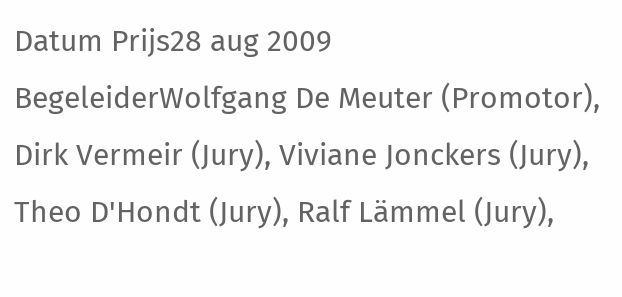Datum Prijs28 aug 2009
BegeleiderWolfgang De Meuter (Promotor), Dirk Vermeir (Jury), Viviane Jonckers (Jury), Theo D'Hondt (Jury), Ralf Lämmel (Jury),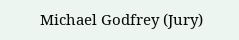Michael Godfrey (Jury)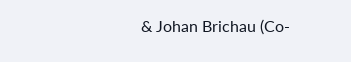& Johan Brichau (Co-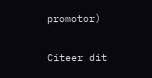promotor)

Citeer dit